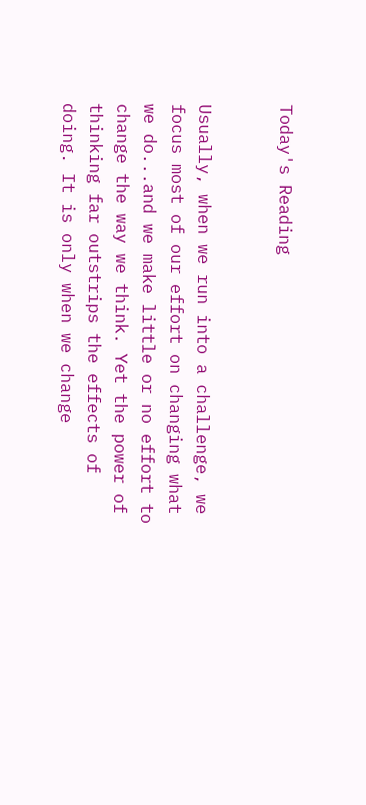Today's Reading


Usually, when we run into a challenge, we focus most of our effort on changing what we do...and we make little or no effort to change the way we think. Yet the power of thinking far outstrips the effects of doing. It is only when we change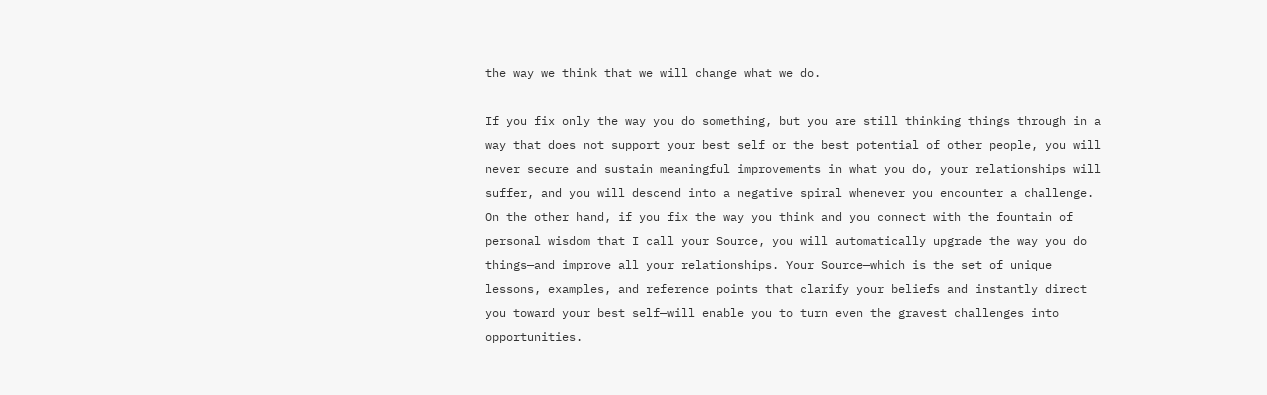the way we think that we will change what we do.

If you fix only the way you do something, but you are still thinking things through in a way that does not support your best self or the best potential of other people, you will never secure and sustain meaningful improvements in what you do, your relationships will suffer, and you will descend into a negative spiral whenever you encounter a challenge. On the other hand, if you fix the way you think and you connect with the fountain of personal wisdom that I call your Source, you will automatically upgrade the way you do things—and improve all your relationships. Your Source—which is the set of unique lessons, examples, and reference points that clarify your beliefs and instantly direct you toward your best self—will enable you to turn even the gravest challenges into opportunities.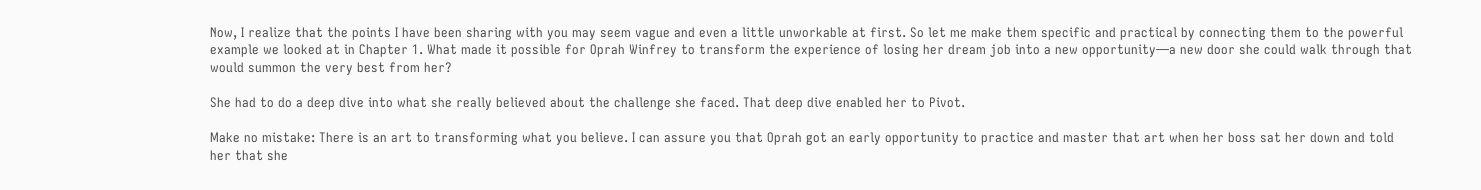Now, I realize that the points I have been sharing with you may seem vague and even a little unworkable at first. So let me make them specific and practical by connecting them to the powerful example we looked at in Chapter 1. What made it possible for Oprah Winfrey to transform the experience of losing her dream job into a new opportunity—a new door she could walk through that would summon the very best from her?

She had to do a deep dive into what she really believed about the challenge she faced. That deep dive enabled her to Pivot.

Make no mistake: There is an art to transforming what you believe. I can assure you that Oprah got an early opportunity to practice and master that art when her boss sat her down and told her that she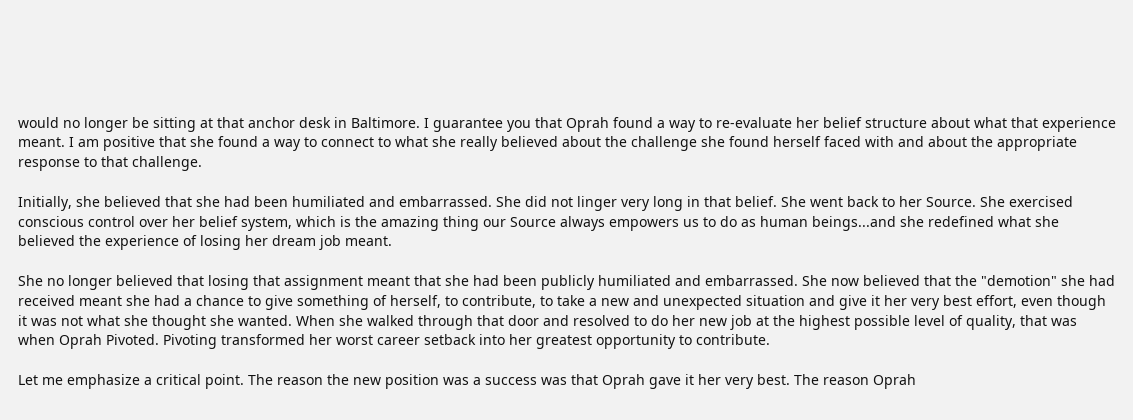would no longer be sitting at that anchor desk in Baltimore. I guarantee you that Oprah found a way to re-evaluate her belief structure about what that experience meant. I am positive that she found a way to connect to what she really believed about the challenge she found herself faced with and about the appropriate response to that challenge.

Initially, she believed that she had been humiliated and embarrassed. She did not linger very long in that belief. She went back to her Source. She exercised conscious control over her belief system, which is the amazing thing our Source always empowers us to do as human beings...and she redefined what she believed the experience of losing her dream job meant.

She no longer believed that losing that assignment meant that she had been publicly humiliated and embarrassed. She now believed that the "demotion" she had received meant she had a chance to give something of herself, to contribute, to take a new and unexpected situation and give it her very best effort, even though it was not what she thought she wanted. When she walked through that door and resolved to do her new job at the highest possible level of quality, that was when Oprah Pivoted. Pivoting transformed her worst career setback into her greatest opportunity to contribute.

Let me emphasize a critical point. The reason the new position was a success was that Oprah gave it her very best. The reason Oprah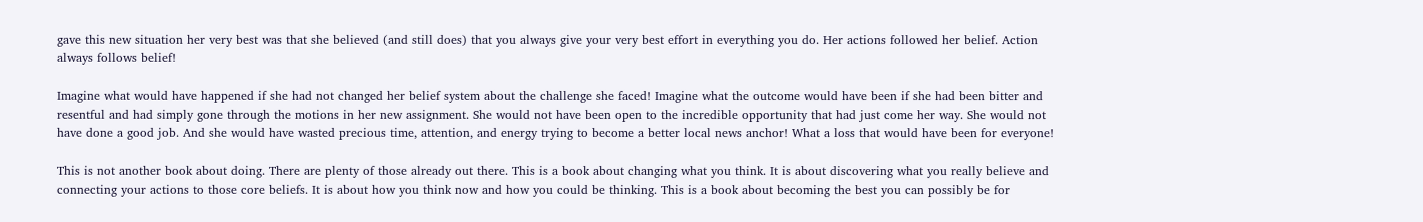gave this new situation her very best was that she believed (and still does) that you always give your very best effort in everything you do. Her actions followed her belief. Action always follows belief!

Imagine what would have happened if she had not changed her belief system about the challenge she faced! Imagine what the outcome would have been if she had been bitter and resentful and had simply gone through the motions in her new assignment. She would not have been open to the incredible opportunity that had just come her way. She would not have done a good job. And she would have wasted precious time, attention, and energy trying to become a better local news anchor! What a loss that would have been for everyone!

This is not another book about doing. There are plenty of those already out there. This is a book about changing what you think. It is about discovering what you really believe and connecting your actions to those core beliefs. It is about how you think now and how you could be thinking. This is a book about becoming the best you can possibly be for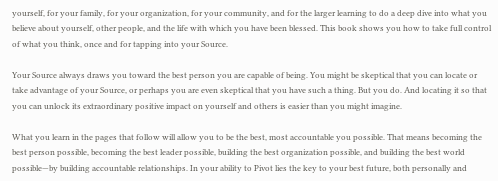yourself, for your family, for your organization, for your community, and for the larger learning to do a deep dive into what you believe about yourself, other people, and the life with which you have been blessed. This book shows you how to take full control of what you think, once and for tapping into your Source.

Your Source always draws you toward the best person you are capable of being. You might be skeptical that you can locate or take advantage of your Source, or perhaps you are even skeptical that you have such a thing. But you do. And locating it so that you can unlock its extraordinary positive impact on yourself and others is easier than you might imagine.

What you learn in the pages that follow will allow you to be the best, most accountable you possible. That means becoming the best person possible, becoming the best leader possible, building the best organization possible, and building the best world possible—by building accountable relationships. In your ability to Pivot lies the key to your best future, both personally and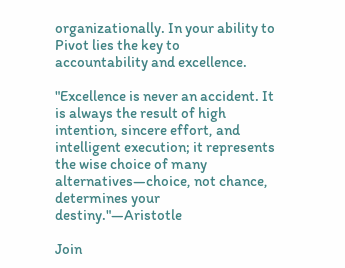organizationally. In your ability to Pivot lies the key to accountability and excellence.

"Excellence is never an accident. It is always the result of high intention, sincere effort, and intelligent execution; it represents the wise choice of many alternatives—choice, not chance, determines your destiny."—Aristotle

Join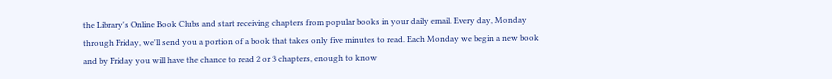the Library's Online Book Clubs and start receiving chapters from popular books in your daily email. Every day, Monday through Friday, we'll send you a portion of a book that takes only five minutes to read. Each Monday we begin a new book and by Friday you will have the chance to read 2 or 3 chapters, enough to know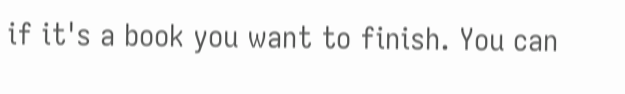if it's a book you want to finish. You can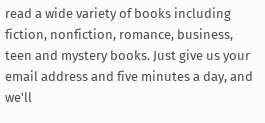read a wide variety of books including fiction, nonfiction, romance, business, teen and mystery books. Just give us your email address and five minutes a day, and we'll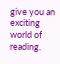give you an exciting world of reading.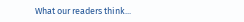What our readers think...